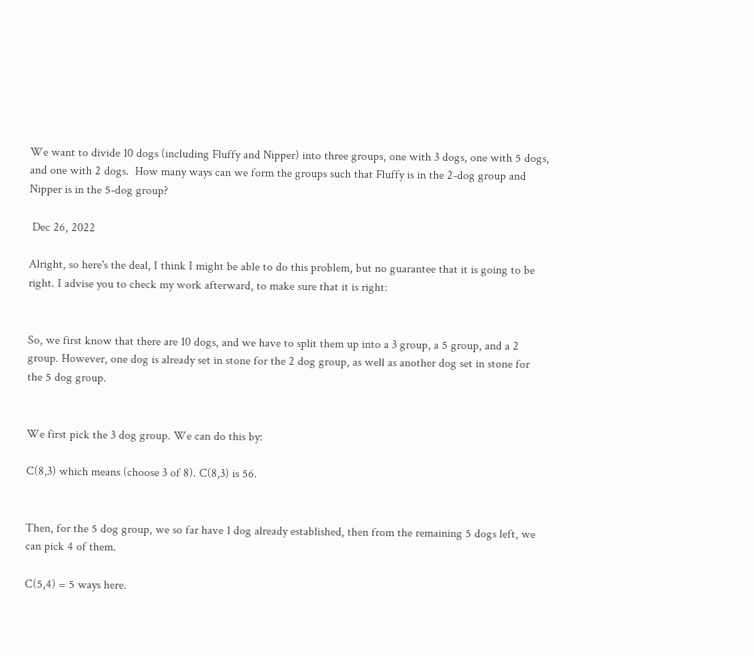We want to divide 10 dogs (including Fluffy and Nipper) into three groups, one with 3 dogs, one with 5 dogs, and one with 2 dogs.  How many ways can we form the groups such that Fluffy is in the 2-dog group and Nipper is in the 5-dog group?

 Dec 26, 2022

Alright, so here's the deal, I think I might be able to do this problem, but no guarantee that it is going to be right. I advise you to check my work afterward, to make sure that it is right:


So, we first know that there are 10 dogs, and we have to split them up into a 3 group, a 5 group, and a 2 group. However, one dog is already set in stone for the 2 dog group, as well as another dog set in stone for the 5 dog group.


We first pick the 3 dog group. We can do this by:

C(8,3) which means (choose 3 of 8). C(8,3) is 56.


Then, for the 5 dog group, we so far have 1 dog already established, then from the remaining 5 dogs left, we can pick 4 of them.

C(5,4) = 5 ways here.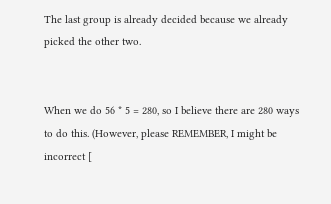The last group is already decided because we already picked the other two.


When we do 56 * 5 = 280, so I believe there are 280 ways to do this. (However, please REMEMBER, I might be incorrect [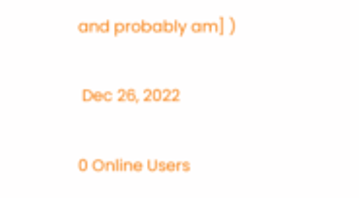and probably am] )

 Dec 26, 2022

0 Online Users